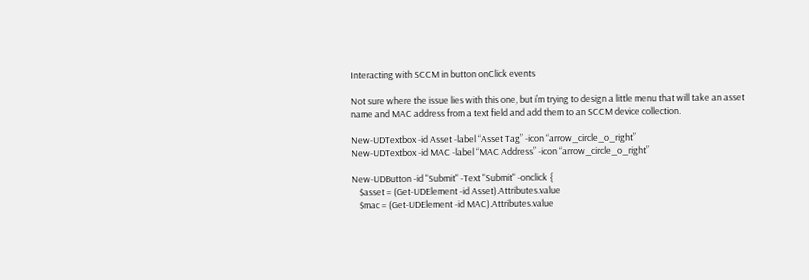Interacting with SCCM in button onClick events

Not sure where the issue lies with this one, but i’m trying to design a little menu that will take an asset name and MAC address from a text field and add them to an SCCM device collection.

New-UDTextbox -id Asset -label “Asset Tag” -icon “arrow_circle_o_right”
New-UDTextbox -id MAC -label “MAC Address” -icon “arrow_circle_o_right”

New-UDButton -id "Submit" -Text "Submit" -onclick {
    $asset = (Get-UDElement -id Asset).Attributes.value
    $mac = (Get-UDElement -id MAC).Attributes.value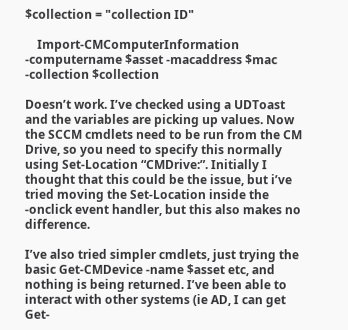$collection = "collection ID"

    Import-CMComputerInformation -computername $asset -macaddress $mac -collection $collection

Doesn’t work. I’ve checked using a UDToast and the variables are picking up values. Now the SCCM cmdlets need to be run from the CM Drive, so you need to specify this normally using Set-Location “CMDrive:”. Initially I thought that this could be the issue, but i’ve tried moving the Set-Location inside the -onclick event handler, but this also makes no difference.

I’ve also tried simpler cmdlets, just trying the basic Get-CMDevice -name $asset etc, and nothing is being returned. I’ve been able to interact with other systems (ie AD, I can get Get-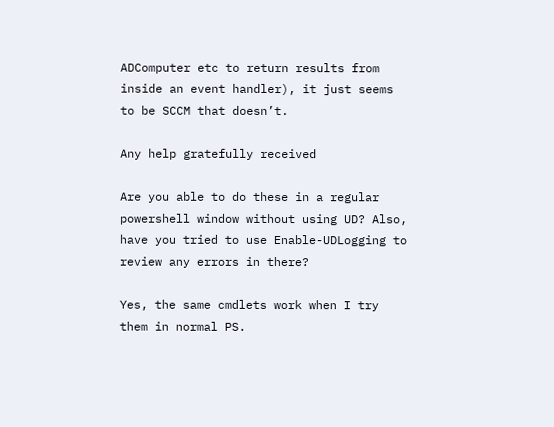ADComputer etc to return results from inside an event handler), it just seems to be SCCM that doesn’t.

Any help gratefully received

Are you able to do these in a regular powershell window without using UD? Also, have you tried to use Enable-UDLogging to review any errors in there?

Yes, the same cmdlets work when I try them in normal PS.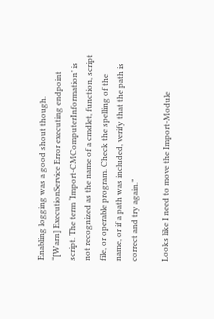Enabling logging was a good shout though.
“[Warn] ExecutionService Error executing endpoint script. The term ‘Import-CMComputerInformation’ is not recognized as the name of a cmdlet, function, script file, or operable program. Check the spelling of the name, or if a path was included, verify that the path is correct and try again.”

Looks like I need to move the Import-Module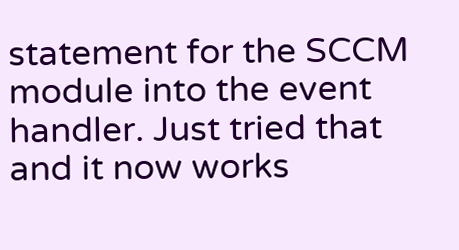statement for the SCCM module into the event handler. Just tried that and it now works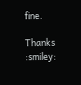fine.

Thanks :smiley: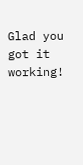Glad you got it working!